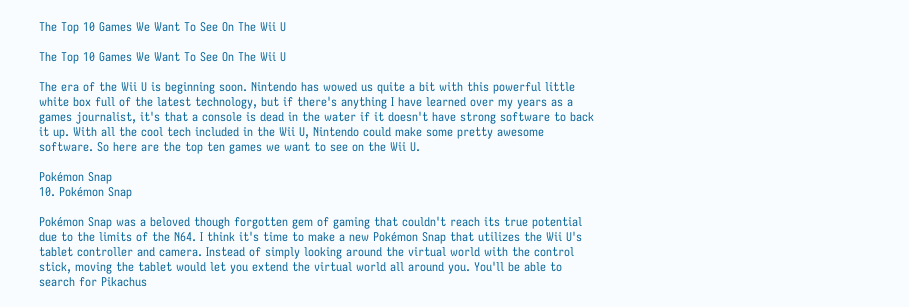The Top 10 Games We Want To See On The Wii U

The Top 10 Games We Want To See On The Wii U

The era of the Wii U is beginning soon. Nintendo has wowed us quite a bit with this powerful little white box full of the latest technology, but if there's anything I have learned over my years as a games journalist, it's that a console is dead in the water if it doesn't have strong software to back it up. With all the cool tech included in the Wii U, Nintendo could make some pretty awesome software. So here are the top ten games we want to see on the Wii U.

Pokémon Snap
10. Pokémon Snap

Pokémon Snap was a beloved though forgotten gem of gaming that couldn't reach its true potential due to the limits of the N64. I think it's time to make a new Pokémon Snap that utilizes the Wii U's tablet controller and camera. Instead of simply looking around the virtual world with the control stick, moving the tablet would let you extend the virtual world all around you. You'll be able to search for Pikachus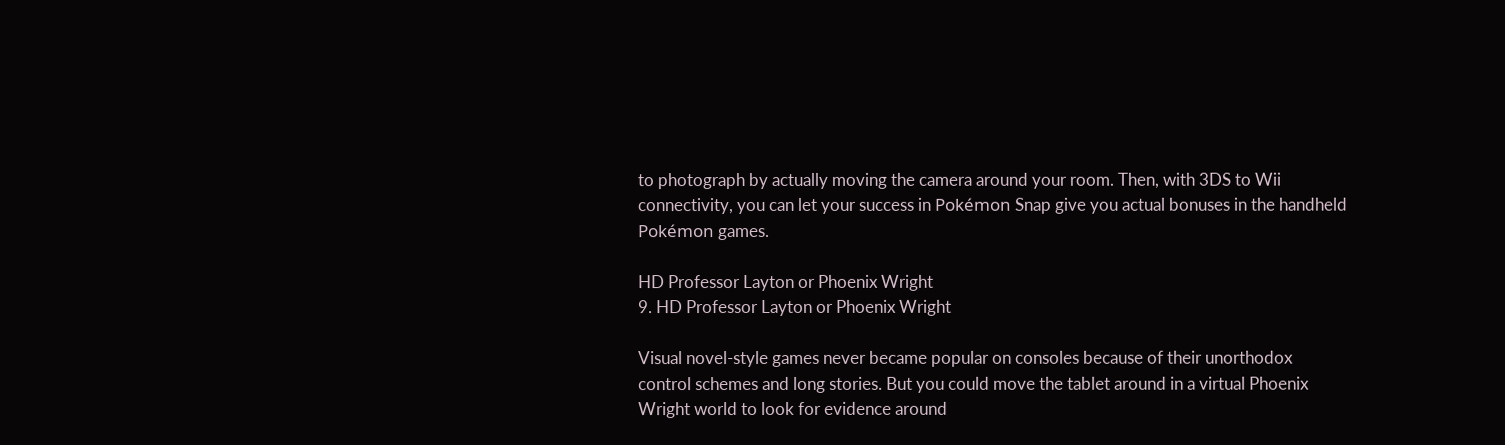to photograph by actually moving the camera around your room. Then, with 3DS to Wii connectivity, you can let your success in Pokémon Snap give you actual bonuses in the handheld Pokémon games.

HD Professor Layton or Phoenix Wright
9. HD Professor Layton or Phoenix Wright

Visual novel-style games never became popular on consoles because of their unorthodox control schemes and long stories. But you could move the tablet around in a virtual Phoenix Wright world to look for evidence around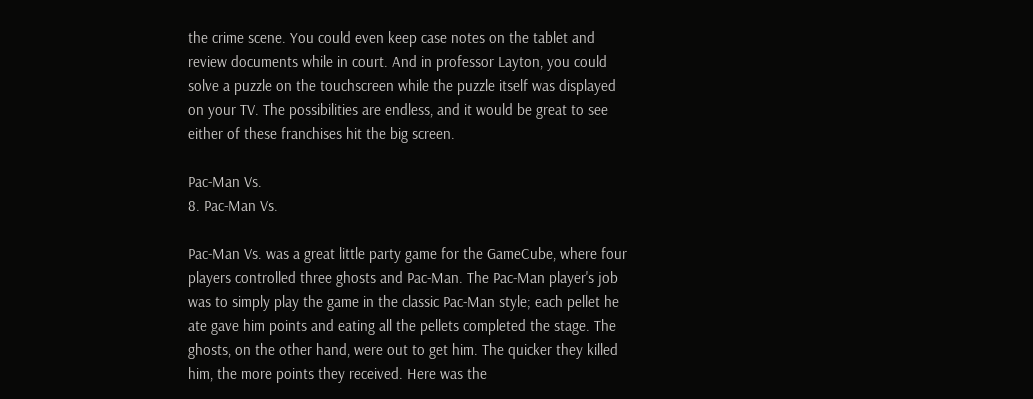the crime scene. You could even keep case notes on the tablet and review documents while in court. And in professor Layton, you could solve a puzzle on the touchscreen while the puzzle itself was displayed on your TV. The possibilities are endless, and it would be great to see either of these franchises hit the big screen.

Pac-Man Vs.
8. Pac-Man Vs.

Pac-Man Vs. was a great little party game for the GameCube, where four players controlled three ghosts and Pac-Man. The Pac-Man player's job was to simply play the game in the classic Pac-Man style; each pellet he ate gave him points and eating all the pellets completed the stage. The ghosts, on the other hand, were out to get him. The quicker they killed him, the more points they received. Here was the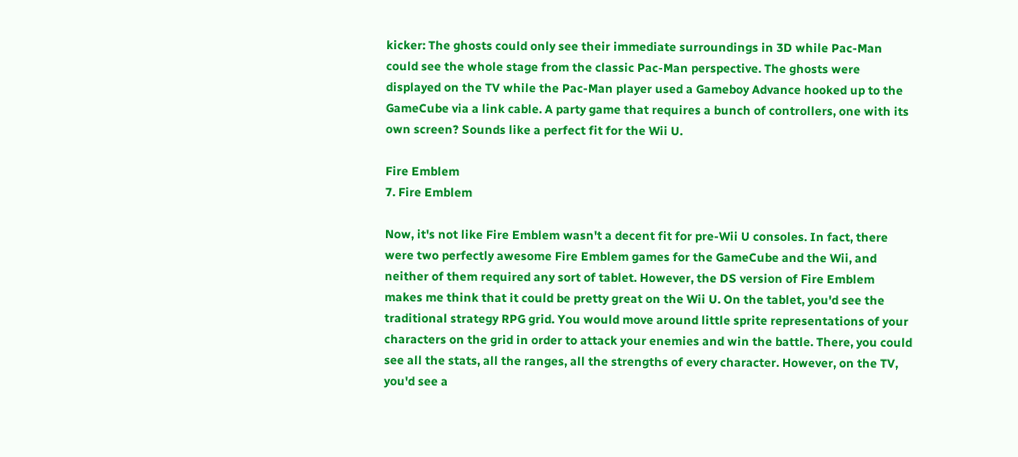kicker: The ghosts could only see their immediate surroundings in 3D while Pac-Man could see the whole stage from the classic Pac-Man perspective. The ghosts were displayed on the TV while the Pac-Man player used a Gameboy Advance hooked up to the GameCube via a link cable. A party game that requires a bunch of controllers, one with its own screen? Sounds like a perfect fit for the Wii U.

Fire Emblem
7. Fire Emblem

Now, it's not like Fire Emblem wasn't a decent fit for pre-Wii U consoles. In fact, there were two perfectly awesome Fire Emblem games for the GameCube and the Wii, and neither of them required any sort of tablet. However, the DS version of Fire Emblem makes me think that it could be pretty great on the Wii U. On the tablet, you'd see the traditional strategy RPG grid. You would move around little sprite representations of your characters on the grid in order to attack your enemies and win the battle. There, you could see all the stats, all the ranges, all the strengths of every character. However, on the TV, you'd see a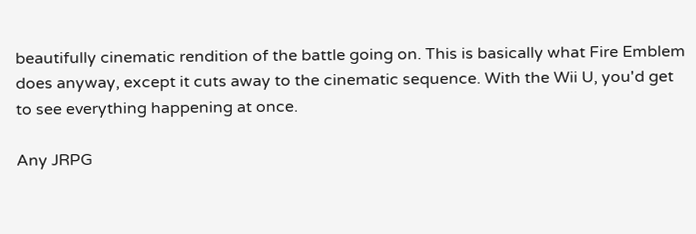beautifully cinematic rendition of the battle going on. This is basically what Fire Emblem does anyway, except it cuts away to the cinematic sequence. With the Wii U, you'd get to see everything happening at once.

Any JRPG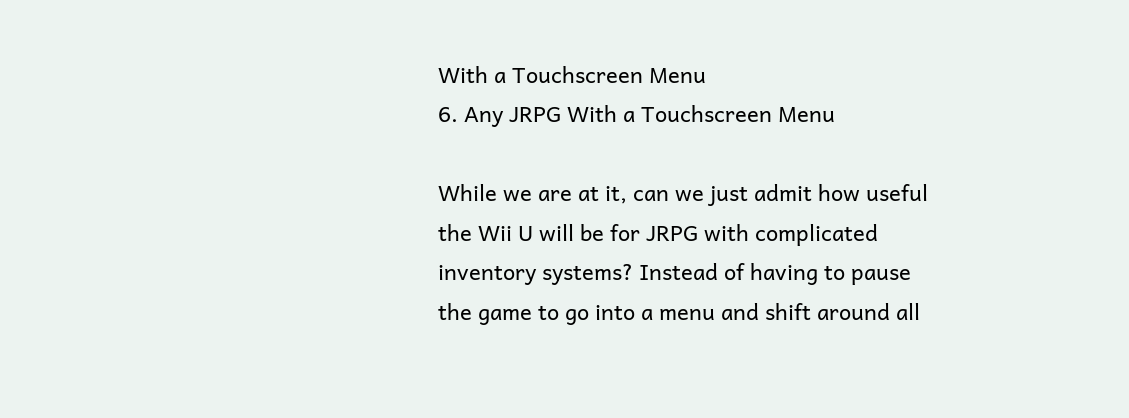With a Touchscreen Menu
6. Any JRPG With a Touchscreen Menu

While we are at it, can we just admit how useful the Wii U will be for JRPG with complicated inventory systems? Instead of having to pause the game to go into a menu and shift around all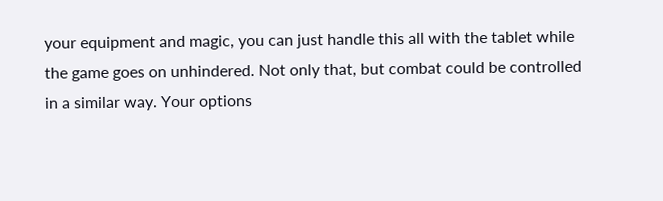your equipment and magic, you can just handle this all with the tablet while the game goes on unhindered. Not only that, but combat could be controlled in a similar way. Your options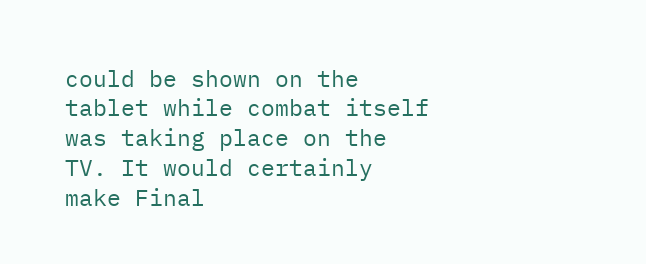could be shown on the tablet while combat itself was taking place on the TV. It would certainly make Final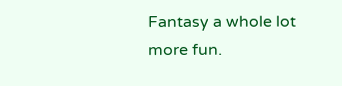Fantasy a whole lot more fun.